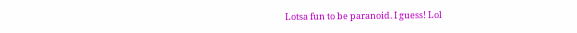Lotsa fun to be paranoid. I guess! Lol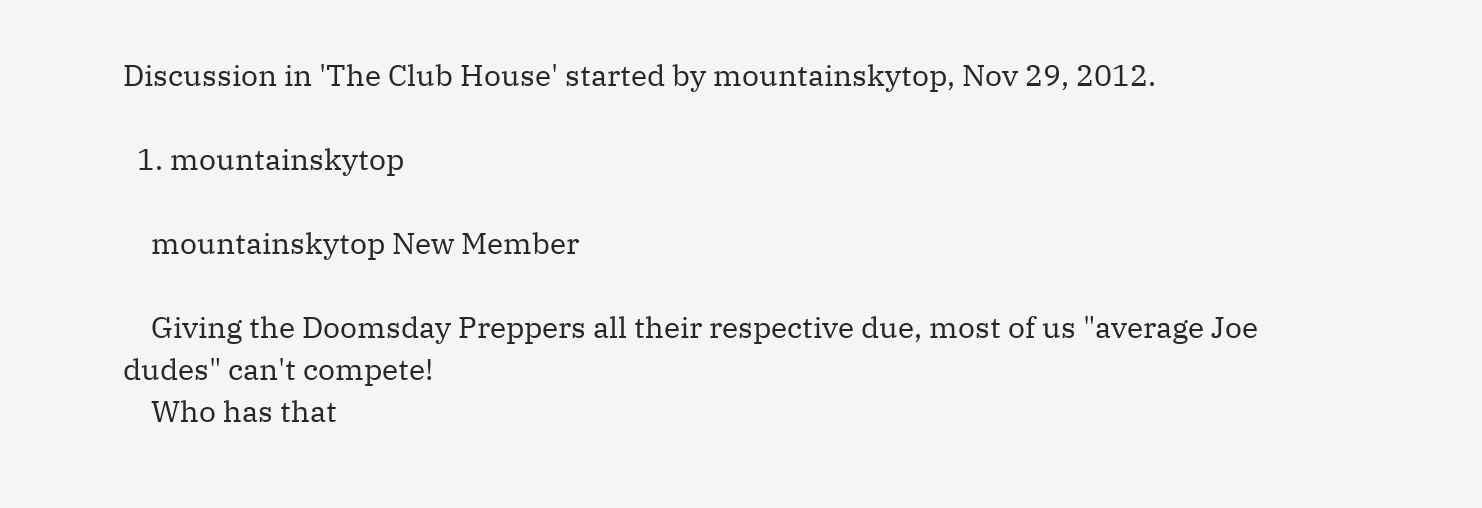Discussion in 'The Club House' started by mountainskytop, Nov 29, 2012.

  1. mountainskytop

    mountainskytop New Member

    Giving the Doomsday Preppers all their respective due, most of us "average Joe dudes" can't compete!
    Who has that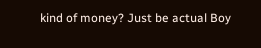kind of money? Just be actual Boy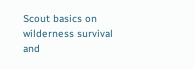Scout basics on wilderness survival and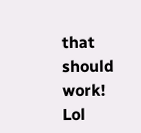that should work! Lol